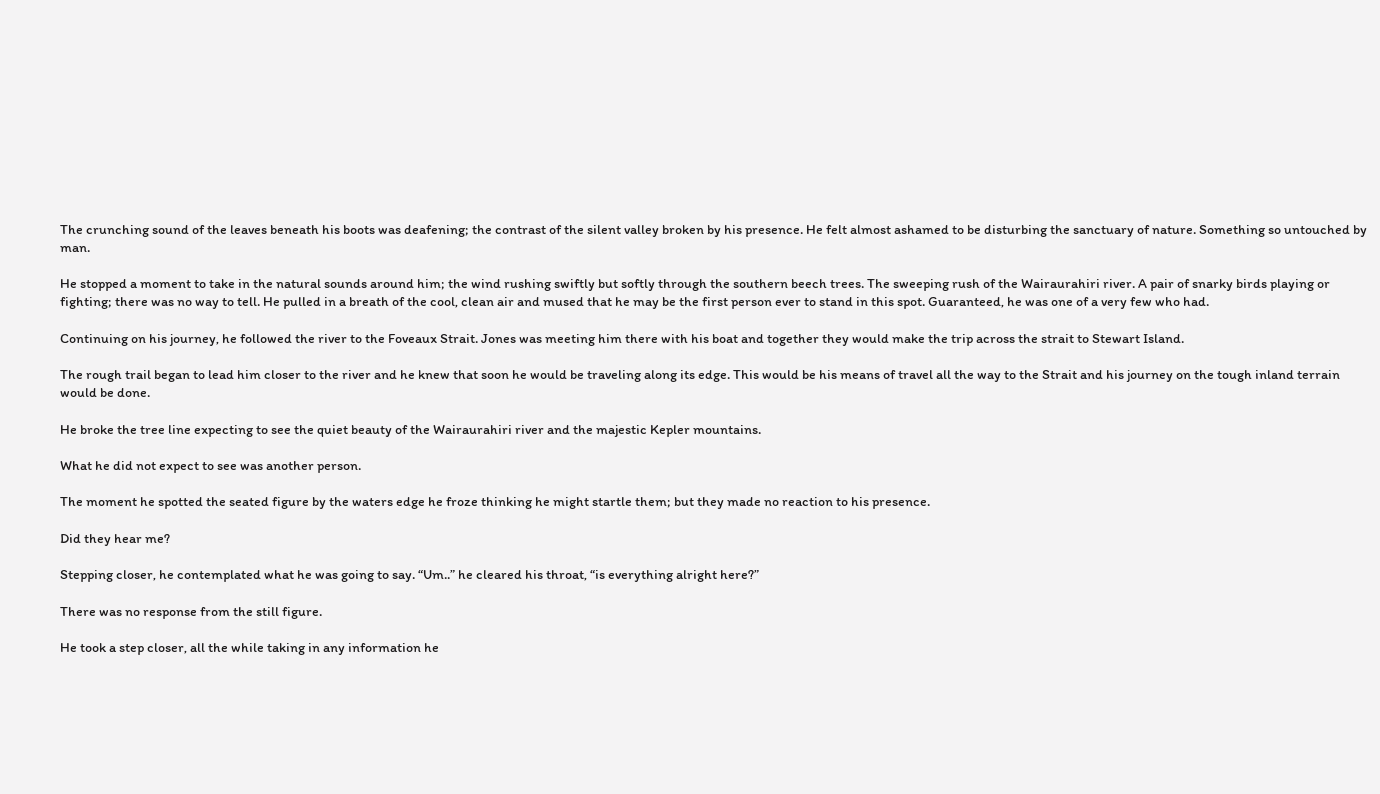The crunching sound of the leaves beneath his boots was deafening; the contrast of the silent valley broken by his presence. He felt almost ashamed to be disturbing the sanctuary of nature. Something so untouched by man.

He stopped a moment to take in the natural sounds around him; the wind rushing swiftly but softly through the southern beech trees. The sweeping rush of the Wairaurahiri river. A pair of snarky birds playing or fighting; there was no way to tell. He pulled in a breath of the cool, clean air and mused that he may be the first person ever to stand in this spot. Guaranteed, he was one of a very few who had.

Continuing on his journey, he followed the river to the Foveaux Strait. Jones was meeting him there with his boat and together they would make the trip across the strait to Stewart Island.

The rough trail began to lead him closer to the river and he knew that soon he would be traveling along its edge. This would be his means of travel all the way to the Strait and his journey on the tough inland terrain would be done.

He broke the tree line expecting to see the quiet beauty of the Wairaurahiri river and the majestic Kepler mountains.

What he did not expect to see was another person.

The moment he spotted the seated figure by the waters edge he froze thinking he might startle them; but they made no reaction to his presence.

Did they hear me?

Stepping closer, he contemplated what he was going to say. “Um..” he cleared his throat, “is everything alright here?”

There was no response from the still figure.

He took a step closer, all the while taking in any information he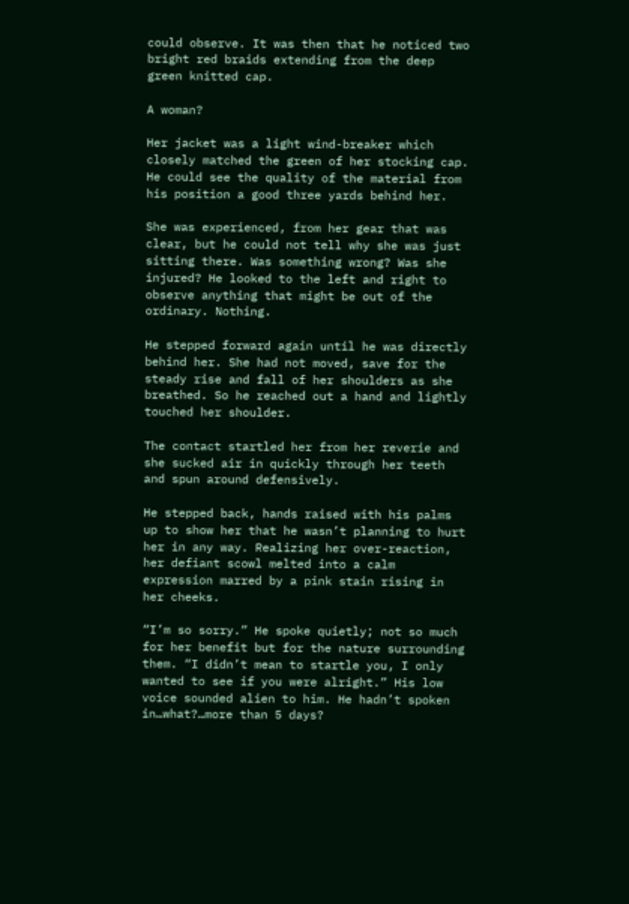could observe. It was then that he noticed two bright red braids extending from the deep green knitted cap.

A woman?

Her jacket was a light wind-breaker which closely matched the green of her stocking cap. He could see the quality of the material from his position a good three yards behind her.

She was experienced, from her gear that was clear, but he could not tell why she was just sitting there. Was something wrong? Was she injured? He looked to the left and right to observe anything that might be out of the ordinary. Nothing.

He stepped forward again until he was directly behind her. She had not moved, save for the steady rise and fall of her shoulders as she breathed. So he reached out a hand and lightly touched her shoulder.

The contact startled her from her reverie and she sucked air in quickly through her teeth and spun around defensively.

He stepped back, hands raised with his palms up to show her that he wasn’t planning to hurt her in any way. Realizing her over-reaction, her defiant scowl melted into a calm expression marred by a pink stain rising in her cheeks.

“I’m so sorry.” He spoke quietly; not so much for her benefit but for the nature surrounding them. “I didn’t mean to startle you, I only wanted to see if you were alright.” His low voice sounded alien to him. He hadn’t spoken in…what?…more than 5 days?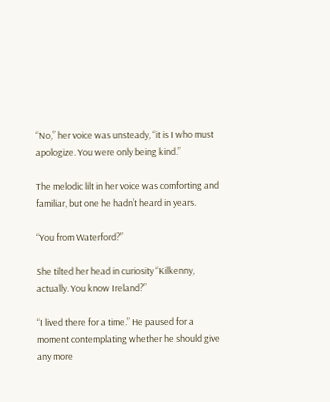“No,” her voice was unsteady, “it is I who must apologize. You were only being kind.”

The melodic lilt in her voice was comforting and familiar, but one he hadn’t heard in years.

“You from Waterford?”

She tilted her head in curiosity “Kilkenny, actually. You know Ireland?”

“I lived there for a time.” He paused for a moment contemplating whether he should give any more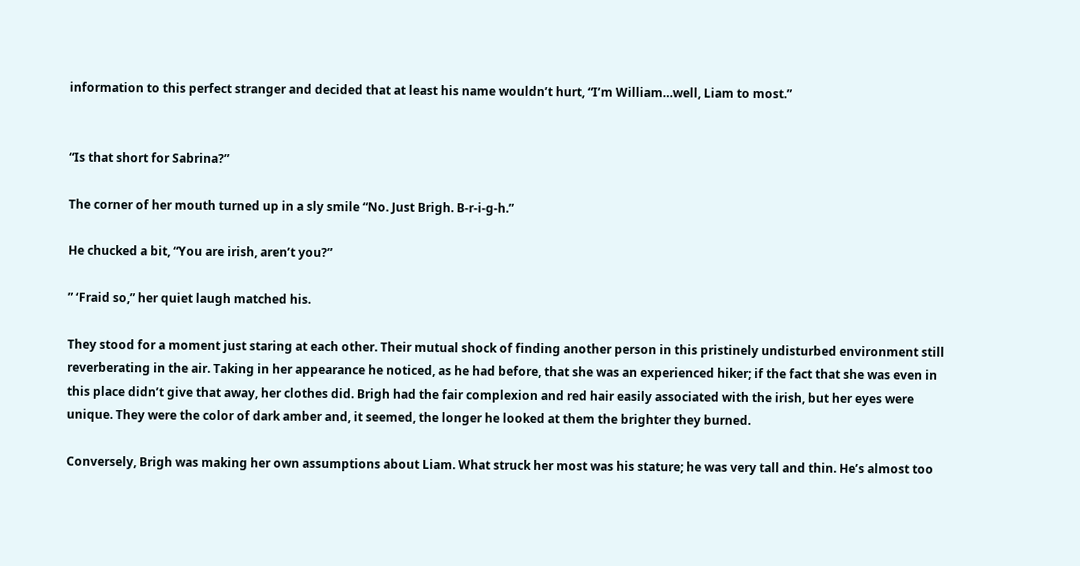information to this perfect stranger and decided that at least his name wouldn’t hurt, “I’m William…well, Liam to most.”


“Is that short for Sabrina?”

The corner of her mouth turned up in a sly smile “No. Just Brigh. B-r-i-g-h.”

He chucked a bit, “You are irish, aren’t you?”

” ‘Fraid so,” her quiet laugh matched his.

They stood for a moment just staring at each other. Their mutual shock of finding another person in this pristinely undisturbed environment still reverberating in the air. Taking in her appearance he noticed, as he had before, that she was an experienced hiker; if the fact that she was even in this place didn’t give that away, her clothes did. Brigh had the fair complexion and red hair easily associated with the irish, but her eyes were unique. They were the color of dark amber and, it seemed, the longer he looked at them the brighter they burned.

Conversely, Brigh was making her own assumptions about Liam. What struck her most was his stature; he was very tall and thin. He’s almost too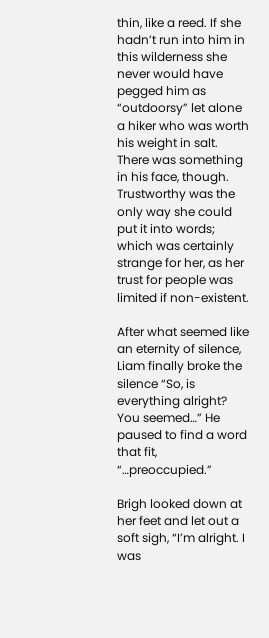thin, like a reed. If she hadn’t run into him in this wilderness she never would have pegged him as “outdoorsy” let alone a hiker who was worth his weight in salt. There was something in his face, though. Trustworthy was the only way she could put it into words; which was certainly strange for her, as her trust for people was limited if non-existent.

After what seemed like an eternity of silence, Liam finally broke the silence “So, is everything alright? You seemed…” He paused to find a word that fit, “…preoccupied.”

Brigh looked down at her feet and let out a soft sigh, “I’m alright. I was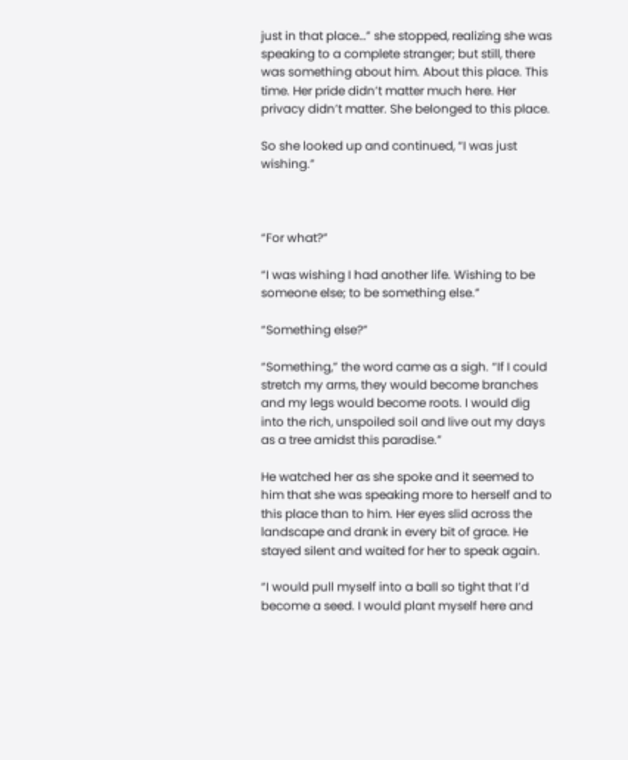just in that place…” she stopped, realizing she was speaking to a complete stranger; but still, there was something about him. About this place. This time. Her pride didn’t matter much here. Her privacy didn’t matter. She belonged to this place.

So she looked up and continued, “I was just wishing.”



“For what?”

“I was wishing I had another life. Wishing to be someone else; to be something else.”

“Something else?”

“Something,” the word came as a sigh. “If I could stretch my arms, they would become branches and my legs would become roots. I would dig into the rich, unspoiled soil and live out my days as a tree amidst this paradise.”

He watched her as she spoke and it seemed to him that she was speaking more to herself and to this place than to him. Her eyes slid across the landscape and drank in every bit of grace. He stayed silent and waited for her to speak again.

“I would pull myself into a ball so tight that I’d become a seed. I would plant myself here and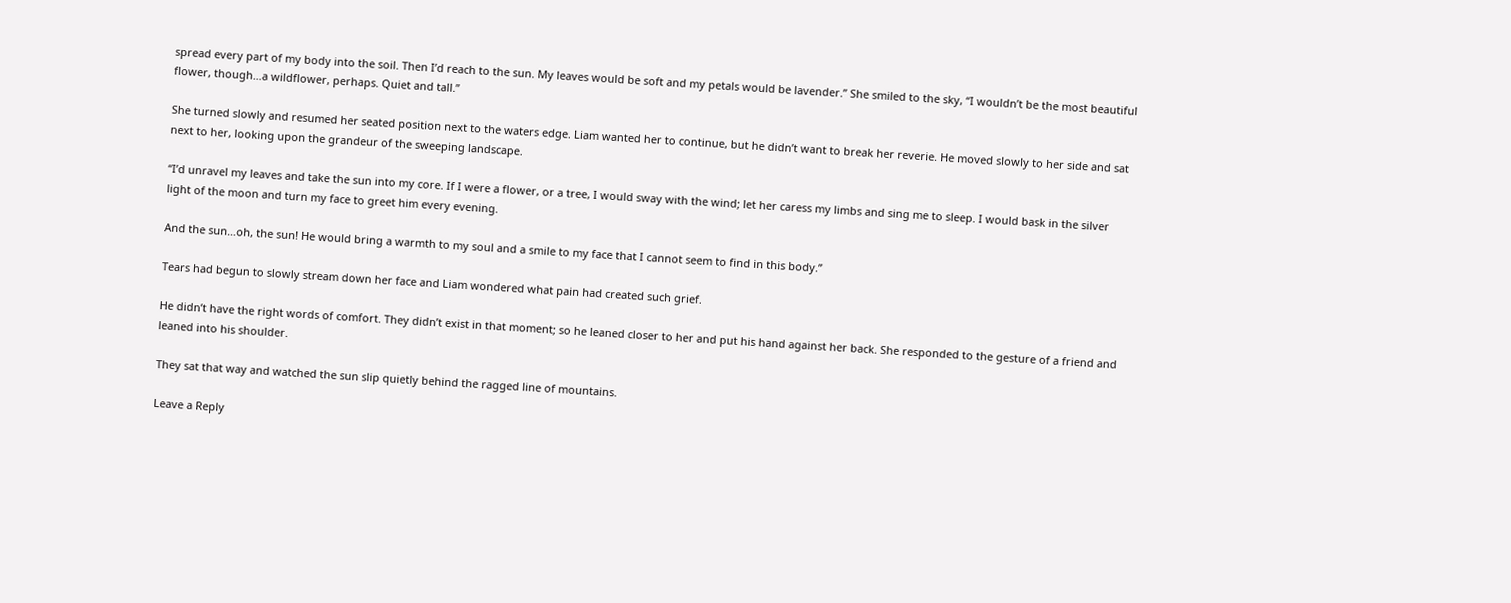spread every part of my body into the soil. Then I’d reach to the sun. My leaves would be soft and my petals would be lavender.” She smiled to the sky, “I wouldn’t be the most beautiful flower, though…a wildflower, perhaps. Quiet and tall.”

She turned slowly and resumed her seated position next to the waters edge. Liam wanted her to continue, but he didn’t want to break her reverie. He moved slowly to her side and sat next to her, looking upon the grandeur of the sweeping landscape.

“I’d unravel my leaves and take the sun into my core. If I were a flower, or a tree, I would sway with the wind; let her caress my limbs and sing me to sleep. I would bask in the silver light of the moon and turn my face to greet him every evening.

And the sun…oh, the sun! He would bring a warmth to my soul and a smile to my face that I cannot seem to find in this body.”

Tears had begun to slowly stream down her face and Liam wondered what pain had created such grief.

He didn’t have the right words of comfort. They didn’t exist in that moment; so he leaned closer to her and put his hand against her back. She responded to the gesture of a friend and leaned into his shoulder.

They sat that way and watched the sun slip quietly behind the ragged line of mountains.

Leave a Reply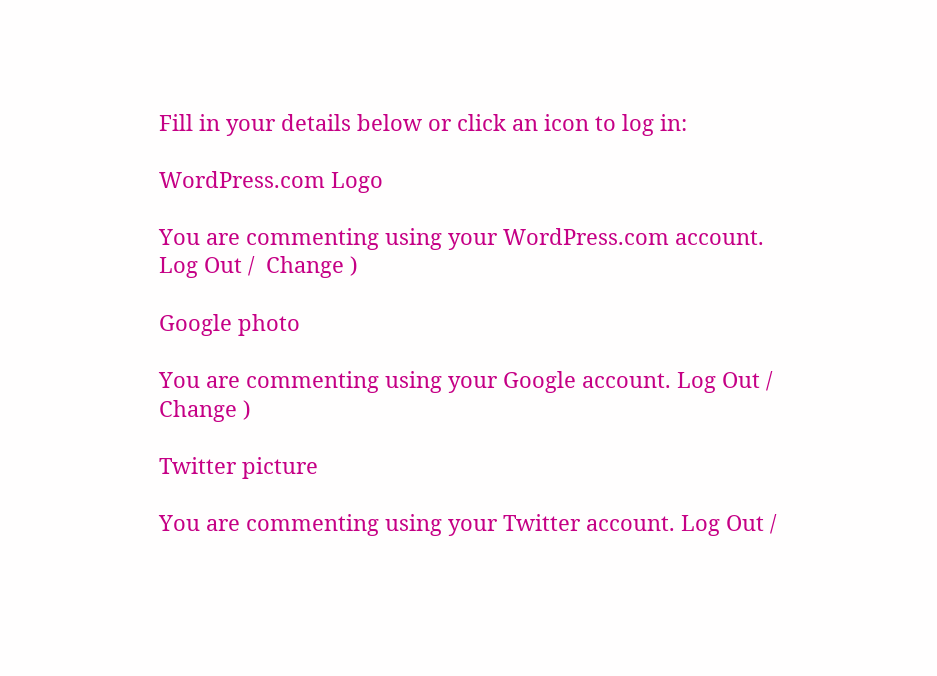Fill in your details below or click an icon to log in:

WordPress.com Logo

You are commenting using your WordPress.com account. Log Out /  Change )

Google photo

You are commenting using your Google account. Log Out /  Change )

Twitter picture

You are commenting using your Twitter account. Log Out /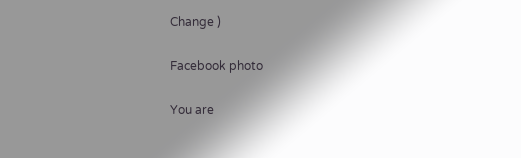Change )

Facebook photo

You are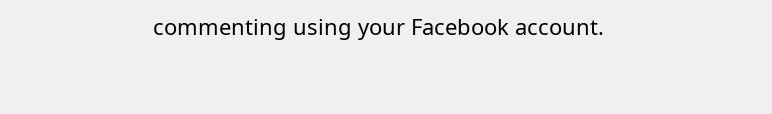commenting using your Facebook account.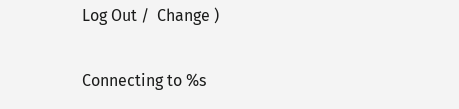Log Out /  Change )

Connecting to %s